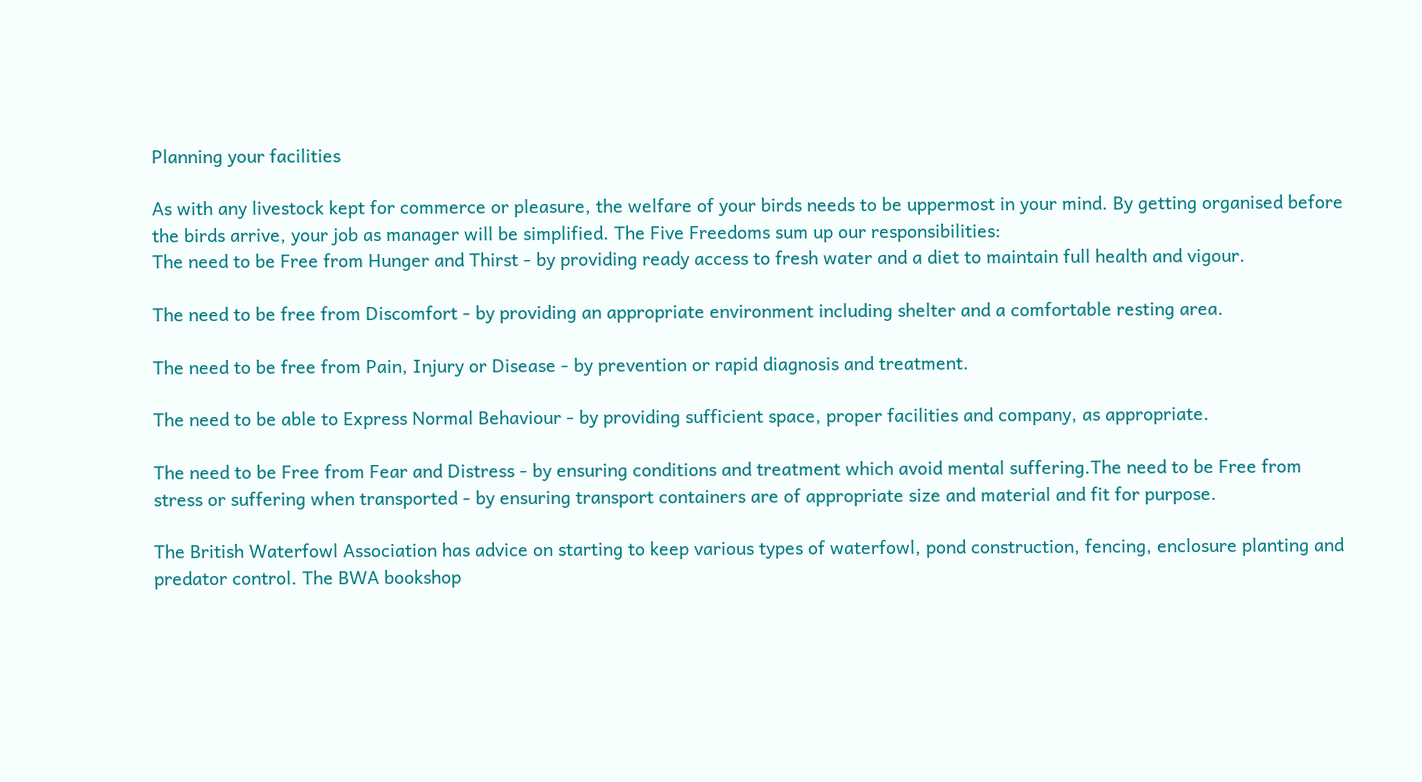Planning your facilities

As with any livestock kept for commerce or pleasure, the welfare of your birds needs to be uppermost in your mind. By getting organised before the birds arrive, your job as manager will be simplified. The Five Freedoms sum up our responsibilities:
The need to be Free from Hunger and Thirst - by providing ready access to fresh water and a diet to maintain full health and vigour.

The need to be free from Discomfort - by providing an appropriate environment including shelter and a comfortable resting area.

The need to be free from Pain, Injury or Disease - by prevention or rapid diagnosis and treatment.

The need to be able to Express Normal Behaviour - by providing sufficient space, proper facilities and company, as appropriate.

The need to be Free from Fear and Distress - by ensuring conditions and treatment which avoid mental suffering.The need to be Free from stress or suffering when transported - by ensuring transport containers are of appropriate size and material and fit for purpose.

The British Waterfowl Association has advice on starting to keep various types of waterfowl, pond construction, fencing, enclosure planting and predator control. The BWA bookshop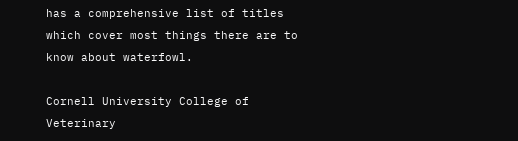has a comprehensive list of titles which cover most things there are to know about waterfowl.

Cornell University College of Veterinary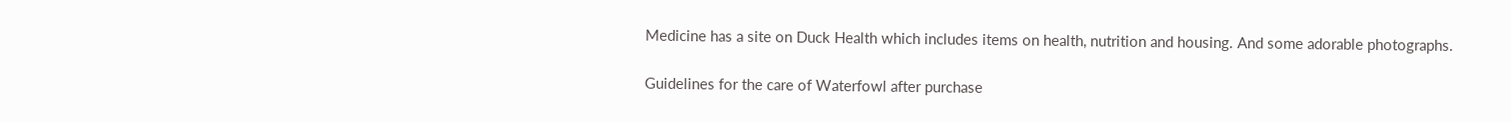Medicine has a site on Duck Health which includes items on health, nutrition and housing. And some adorable photographs.

Guidelines for the care of Waterfowl after purchase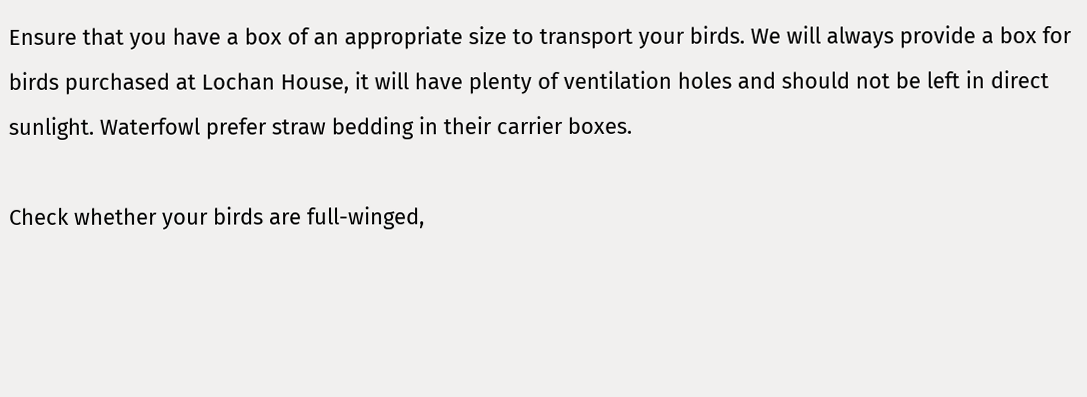Ensure that you have a box of an appropriate size to transport your birds. We will always provide a box for birds purchased at Lochan House, it will have plenty of ventilation holes and should not be left in direct sunlight. Waterfowl prefer straw bedding in their carrier boxes.

Check whether your birds are full-winged,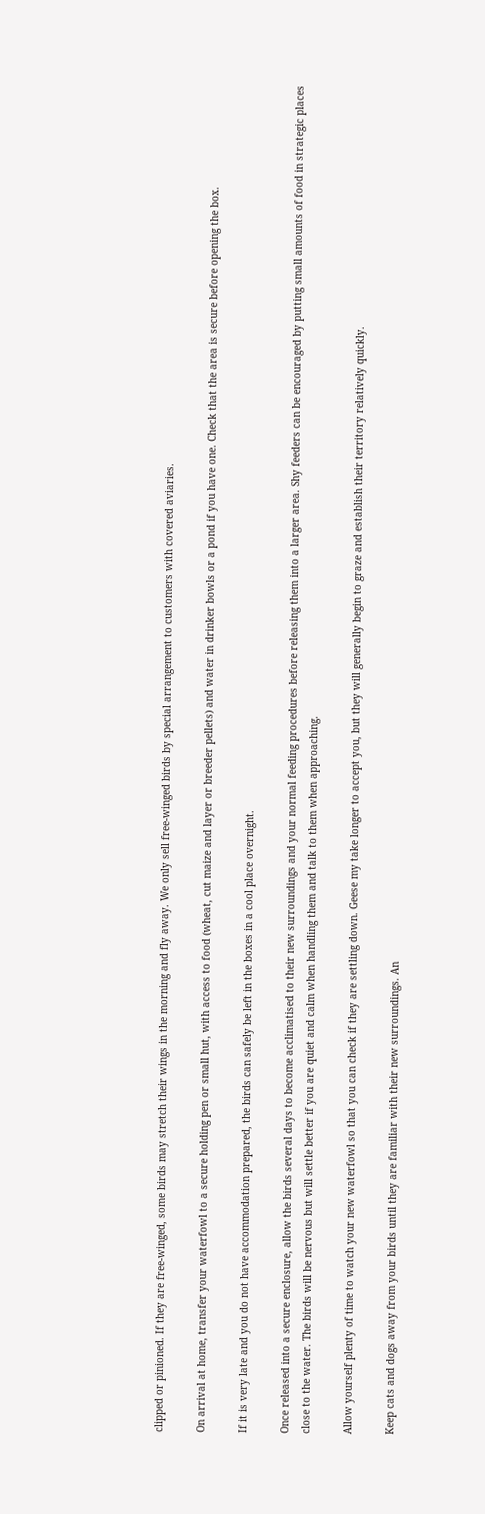clipped or pinioned. If they are free-winged, some birds may stretch their wings in the morning and fly away. We only sell free-winged birds by special arrangement to customers with covered aviaries.

On arrival at home, transfer your waterfowl to a secure holding pen or small hut, with access to food (wheat, cut maize and layer or breeder pellets) and water in drinker bowls or a pond if you have one. Check that the area is secure before opening the box.

If it is very late and you do not have accommodation prepared, the birds can safely be left in the boxes in a cool place overnight.

Once released into a secure enclosure, allow the birds several days to become acclimatised to their new surroundings and your normal feeding procedures before releasing them into a larger area. Shy feeders can be encouraged by putting small amounts of food in strategic places close to the water. The birds will be nervous but will settle better if you are quiet and calm when handling them and talk to them when approaching.

Allow yourself plenty of time to watch your new waterfowl so that you can check if they are settling down. Geese my take longer to accept you, but they will generally begin to graze and establish their territory relatively quickly.

Keep cats and dogs away from your birds until they are familiar with their new surroundings. An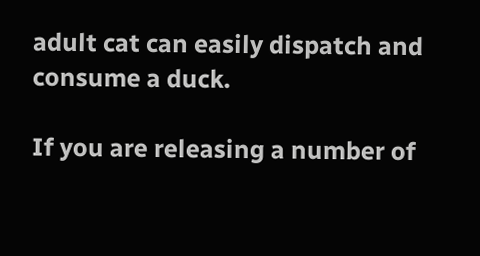adult cat can easily dispatch and consume a duck.

If you are releasing a number of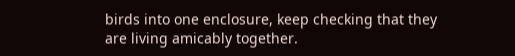birds into one enclosure, keep checking that they are living amicably together.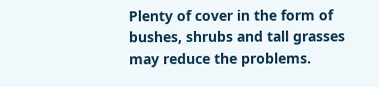Plenty of cover in the form of bushes, shrubs and tall grasses may reduce the problems.